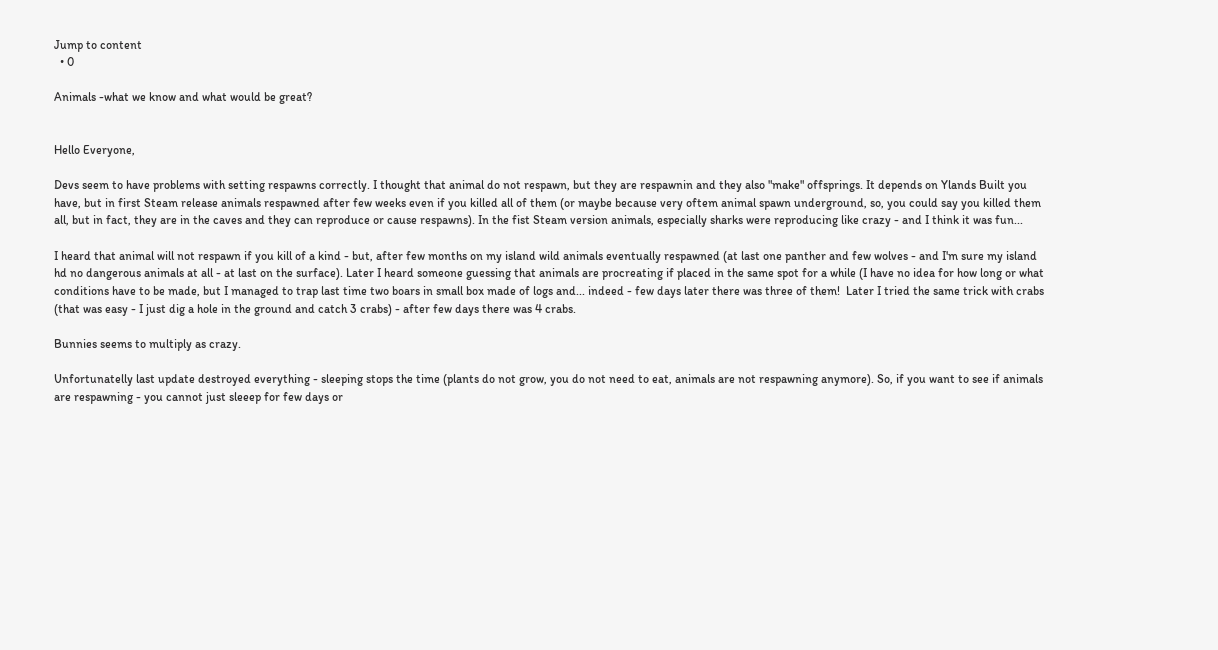Jump to content
  • 0

Animals -what we know and what would be great?


Hello Everyone,

Devs seem to have problems with setting respawns correctly. I thought that animal do not respawn, but they are respawnin and they also "make" offsprings. It depends on Ylands Built you have, but in first Steam release animals respawned after few weeks even if you killed all of them (or maybe because very oftem animal spawn underground, so, you could say you killed them all, but in fact, they are in the caves and they can reproduce or cause respawns). In the fist Steam version animals, especially sharks were reproducing like crazy - and I think it was fun...

I heard that animal will not respawn if you kill of a kind - but, after few months on my island wild animals eventually respawned (at last one panther and few wolves - and I'm sure my island hd no dangerous animals at all - at last on the surface). Later I heard someone guessing that animals are procreating if placed in the same spot for a while (I have no idea for how long or what conditions have to be made, but I managed to trap last time two boars in small box made of logs and... indeed - few days later there was three of them!  Later I tried the same trick with crabs (that was easy - I just dig a hole in the ground and catch 3 crabs) - after few days there was 4 crabs.

Bunnies seems to multiply as crazy.

Unfortunatelly last update destroyed everything - sleeping stops the time (plants do not grow, you do not need to eat, animals are not respawning anymore). So, if you want to see if animals are respawning - you cannot just sleeep for few days or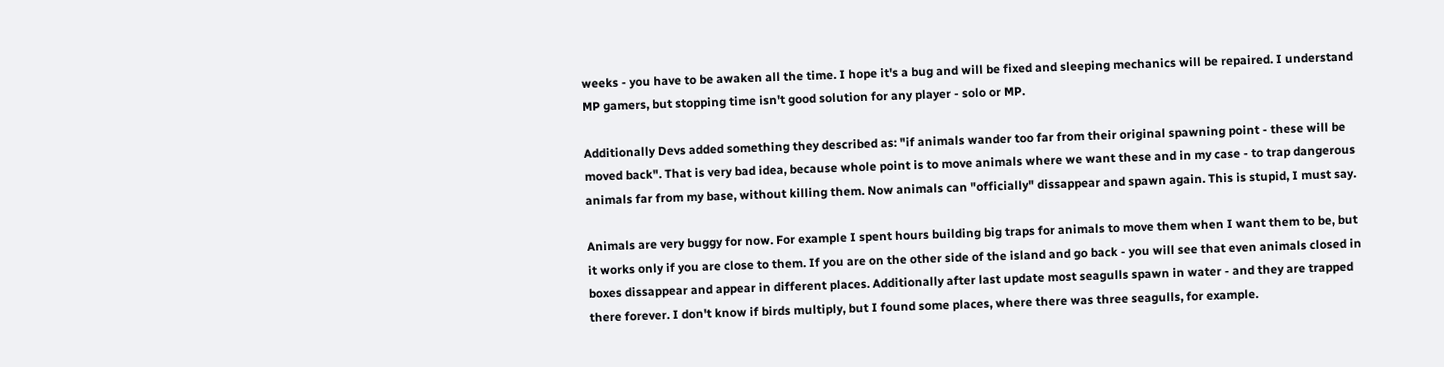weeks - you have to be awaken all the time. I hope it's a bug and will be fixed and sleeping mechanics will be repaired. I understand MP gamers, but stopping time isn't good solution for any player - solo or MP.

Additionally Devs added something they described as: "if animals wander too far from their original spawning point - these will be moved back". That is very bad idea, because whole point is to move animals where we want these and in my case - to trap dangerous animals far from my base, without killing them. Now animals can "officially" dissappear and spawn again. This is stupid, I must say.

Animals are very buggy for now. For example I spent hours building big traps for animals to move them when I want them to be, but it works only if you are close to them. If you are on the other side of the island and go back - you will see that even animals closed in boxes dissappear and appear in different places. Additionally after last update most seagulls spawn in water - and they are trapped there forever. I don't know if birds multiply, but I found some places, where there was three seagulls, for example.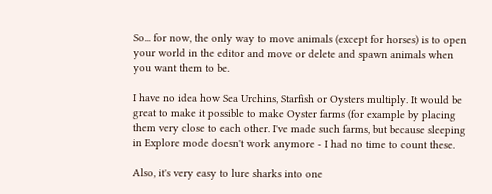So... for now, the only way to move animals (except for horses) is to open your world in the editor and move or delete and spawn animals when you want them to be.

I have no idea how Sea Urchins, Starfish or Oysters multiply. It would be great to make it possible to make Oyster farms (for example by placing them very close to each other. I've made such farms, but because sleeping in Explore mode doesn't work anymore - I had no time to count these.

Also, it's very easy to lure sharks into one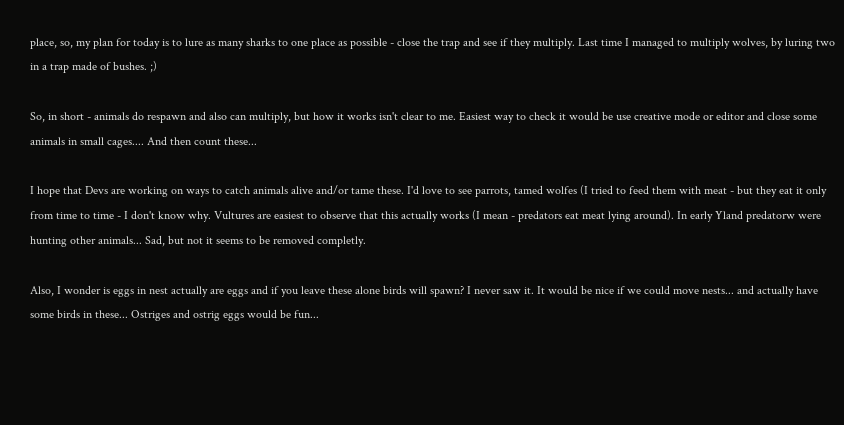place, so, my plan for today is to lure as many sharks to one place as possible - close the trap and see if they multiply. Last time I managed to multiply wolves, by luring two in a trap made of bushes. ;)

So, in short - animals do respawn and also can multiply, but how it works isn't clear to me. Easiest way to check it would be use creative mode or editor and close some animals in small cages.... And then count these...

I hope that Devs are working on ways to catch animals alive and/or tame these. I'd love to see parrots, tamed wolfes (I tried to feed them with meat - but they eat it only from time to time - I don't know why. Vultures are easiest to observe that this actually works (I mean - predators eat meat lying around). In early Yland predatorw were hunting other animals... Sad, but not it seems to be removed completly.

Also, I wonder is eggs in nest actually are eggs and if you leave these alone birds will spawn? I never saw it. It would be nice if we could move nests... and actually have some birds in these... Ostriges and ostrig eggs would be fun...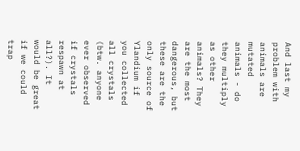And last my problem with animals are mutated animals - do they multiply as other animals? They are the most dangerous, but these are the only source of Ylandium if you collected all crystals (btw. anyone ever observed if crystals respawn at all?). It would be great if we could trap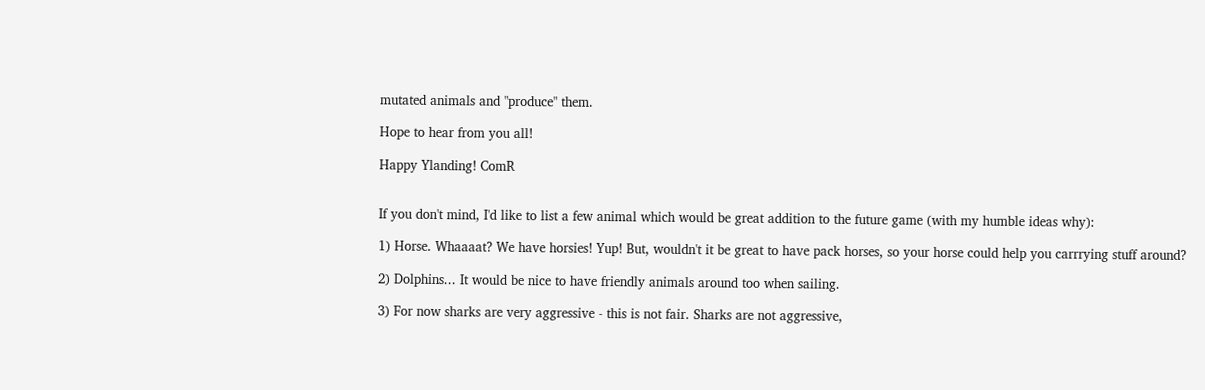mutated animals and "produce" them.

Hope to hear from you all!

Happy Ylanding! ComR


If you don't mind, I'd like to list a few animal which would be great addition to the future game (with my humble ideas why):

1) Horse. Whaaaat? We have horsies! Yup! But, wouldn't it be great to have pack horses, so your horse could help you carrrying stuff around?

2) Dolphins... It would be nice to have friendly animals around too when sailing.

3) For now sharks are very aggressive - this is not fair. Sharks are not aggressive,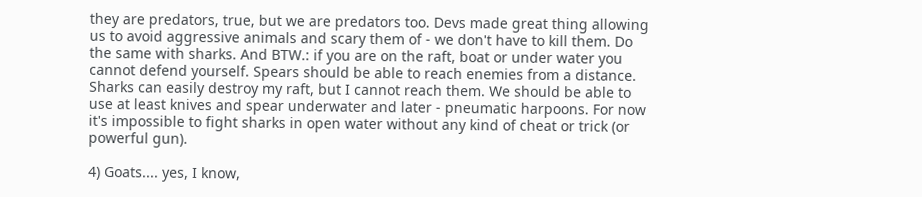they are predators, true, but we are predators too. Devs made great thing allowing us to avoid aggressive animals and scary them of - we don't have to kill them. Do the same with sharks. And BTW.: if you are on the raft, boat or under water you cannot defend yourself. Spears should be able to reach enemies from a distance. Sharks can easily destroy my raft, but I cannot reach them. We should be able to use at least knives and spear underwater and later - pneumatic harpoons. For now it's impossible to fight sharks in open water without any kind of cheat or trick (or powerful gun).

4) Goats.... yes, I know,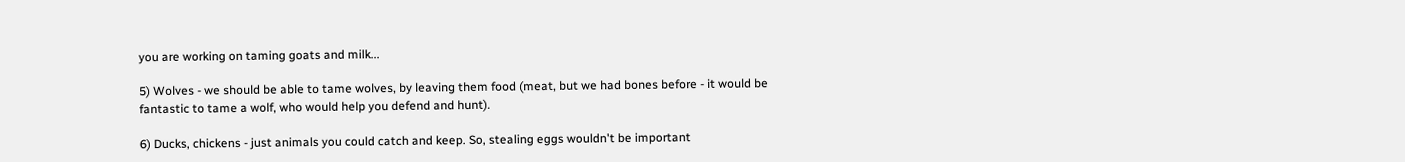you are working on taming goats and milk...

5) Wolves - we should be able to tame wolves, by leaving them food (meat, but we had bones before - it would be fantastic to tame a wolf, who would help you defend and hunt).

6) Ducks, chickens - just animals you could catch and keep. So, stealing eggs wouldn't be important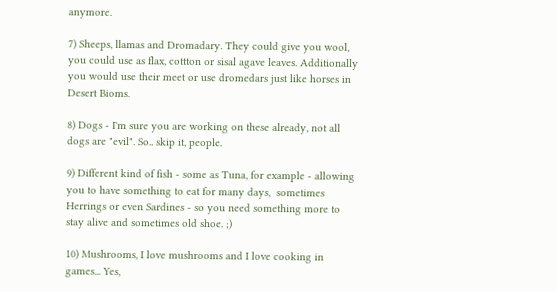anymore.

7) Sheeps, llamas and Dromadary. They could give you wool, you could use as flax, cottton or sisal agave leaves. Additionally you would use their meet or use dromedars just like horses in Desert Bioms.

8) Dogs - I'm sure you are working on these already, not all dogs are "evil". So.. skip it, people.

9) Different kind of fish - some as Tuna, for example - allowing you to have something to eat for many days,  sometimes Herrings or even Sardines - so you need something more to stay alive and sometimes old shoe. ;)

10) Mushrooms, I love mushrooms and I love cooking in games... Yes,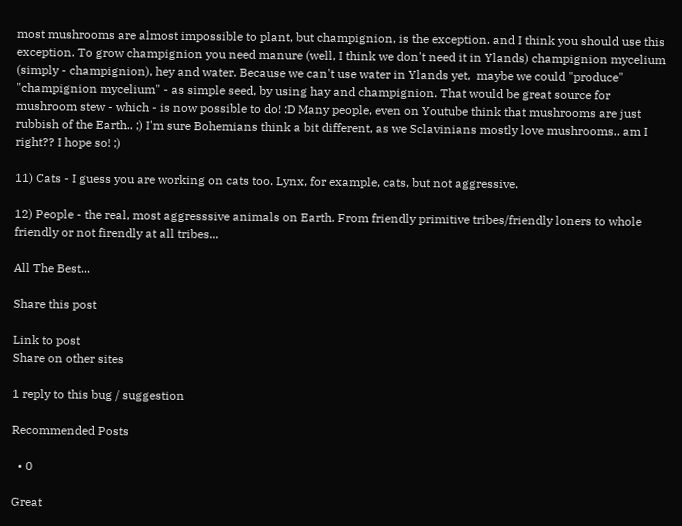most mushrooms are almost impossible to plant, but champignion, is the exception. and I think you should use this exception. To grow champignion you need manure (well, I think we don't need it in Ylands) champignion mycelium (simply - champignion), hey and water. Because we can't use water in Ylands yet,  maybe we could "produce" "champignion mycelium" - as simple seed, by using hay and champignion. That would be great source for mushroom stew - which - is now possible to do! :D Many people, even on Youtube think that mushrooms are just rubbish of the Earth.. ;) I'm sure Bohemians think a bit different, as we Sclavinians mostly love mushrooms.. am I right?? I hope so! ;)

11) Cats - I guess you are working on cats too. Lynx, for example, cats, but not aggressive.

12) People - the real, most aggresssive animals on Earth. From friendly primitive tribes/friendly loners to whole friendly or not firendly at all tribes...

All The Best...

Share this post

Link to post
Share on other sites

1 reply to this bug / suggestion

Recommended Posts

  • 0

Great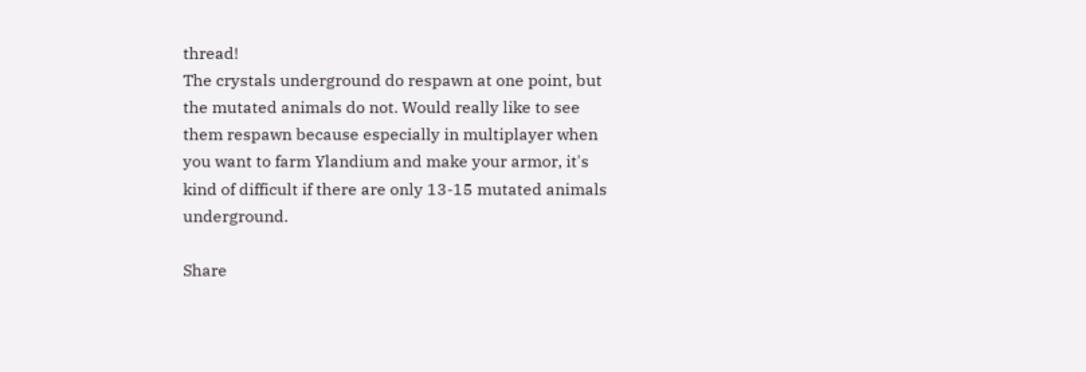thread!
The crystals underground do respawn at one point, but the mutated animals do not. Would really like to see them respawn because especially in multiplayer when you want to farm Ylandium and make your armor, it's kind of difficult if there are only 13-15 mutated animals underground.

Share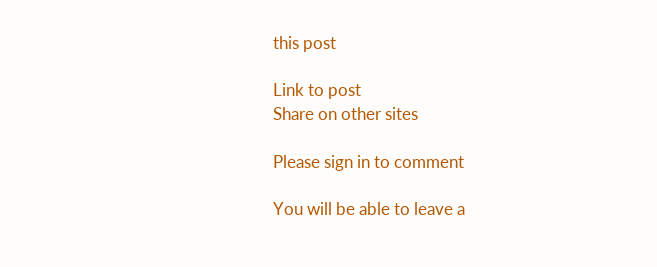this post

Link to post
Share on other sites

Please sign in to comment

You will be able to leave a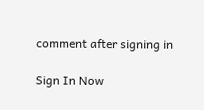comment after signing in

Sign In Now